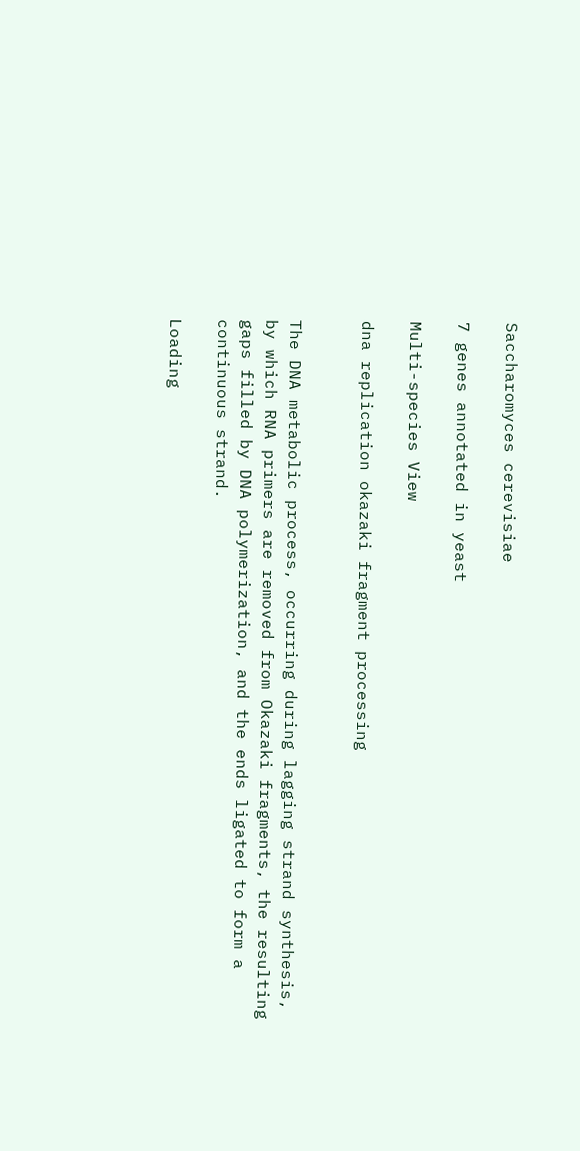Saccharomyces cerevisiae

7 genes annotated in yeast

Multi-species View

dna replication okazaki fragment processing


The DNA metabolic process, occurring during lagging strand synthesis, by which RNA primers are removed from Okazaki fragments, the resulting gaps filled by DNA polymerization, and the ends ligated to form a continuous strand.

Loading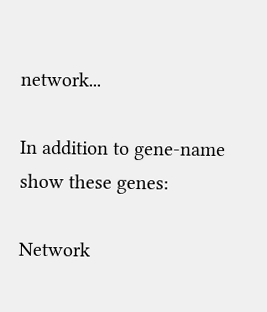network...

In addition to gene-name show these genes:

Network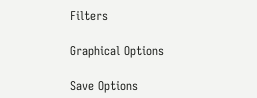Filters

Graphical Options

Save Options